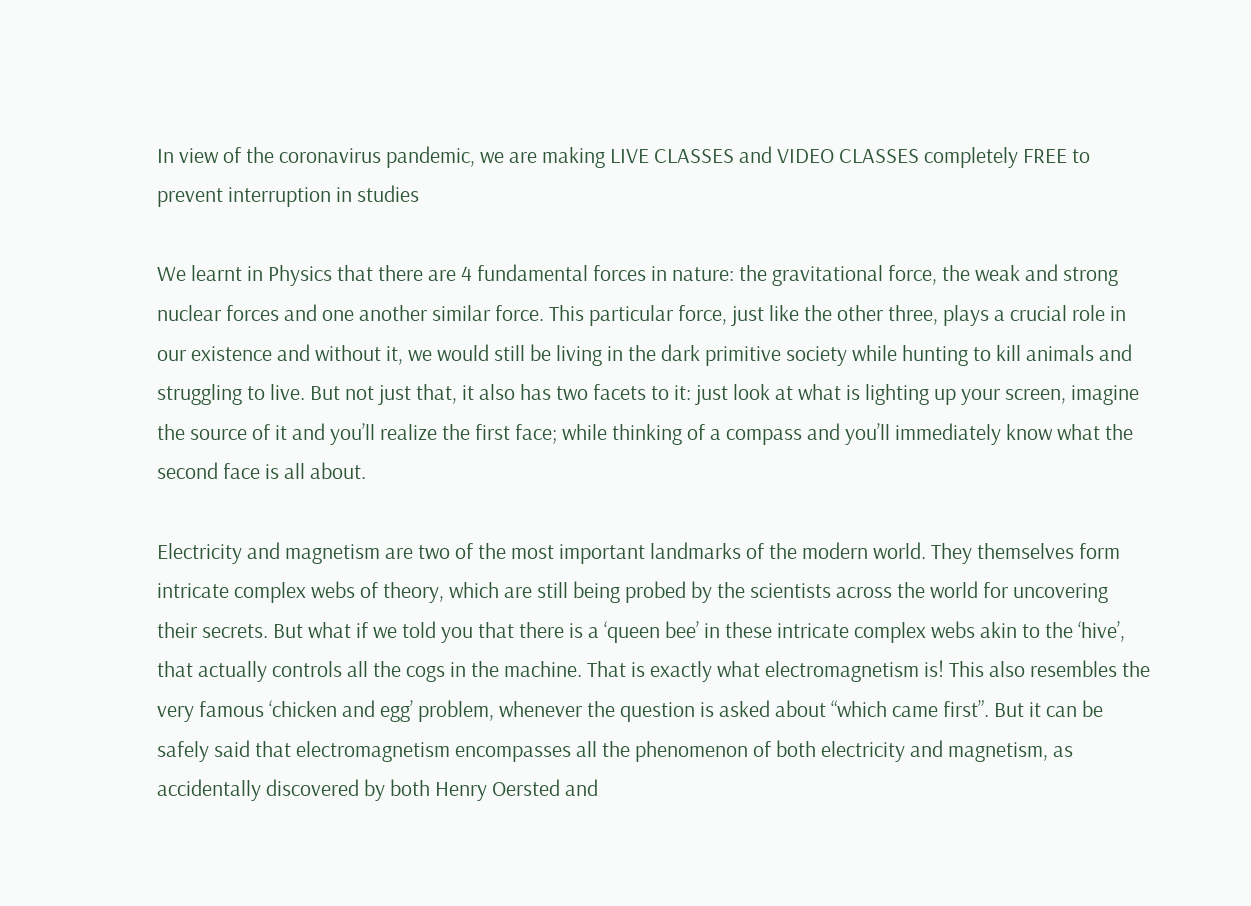In view of the coronavirus pandemic, we are making LIVE CLASSES and VIDEO CLASSES completely FREE to prevent interruption in studies

We learnt in Physics that there are 4 fundamental forces in nature: the gravitational force, the weak and strong nuclear forces and one another similar force. This particular force, just like the other three, plays a crucial role in our existence and without it, we would still be living in the dark primitive society while hunting to kill animals and struggling to live. But not just that, it also has two facets to it: just look at what is lighting up your screen, imagine the source of it and you’ll realize the first face; while thinking of a compass and you’ll immediately know what the second face is all about.

Electricity and magnetism are two of the most important landmarks of the modern world. They themselves form intricate complex webs of theory, which are still being probed by the scientists across the world for uncovering their secrets. But what if we told you that there is a ‘queen bee’ in these intricate complex webs akin to the ‘hive’, that actually controls all the cogs in the machine. That is exactly what electromagnetism is! This also resembles the very famous ‘chicken and egg’ problem, whenever the question is asked about “which came first”. But it can be safely said that electromagnetism encompasses all the phenomenon of both electricity and magnetism, as accidentally discovered by both Henry Oersted and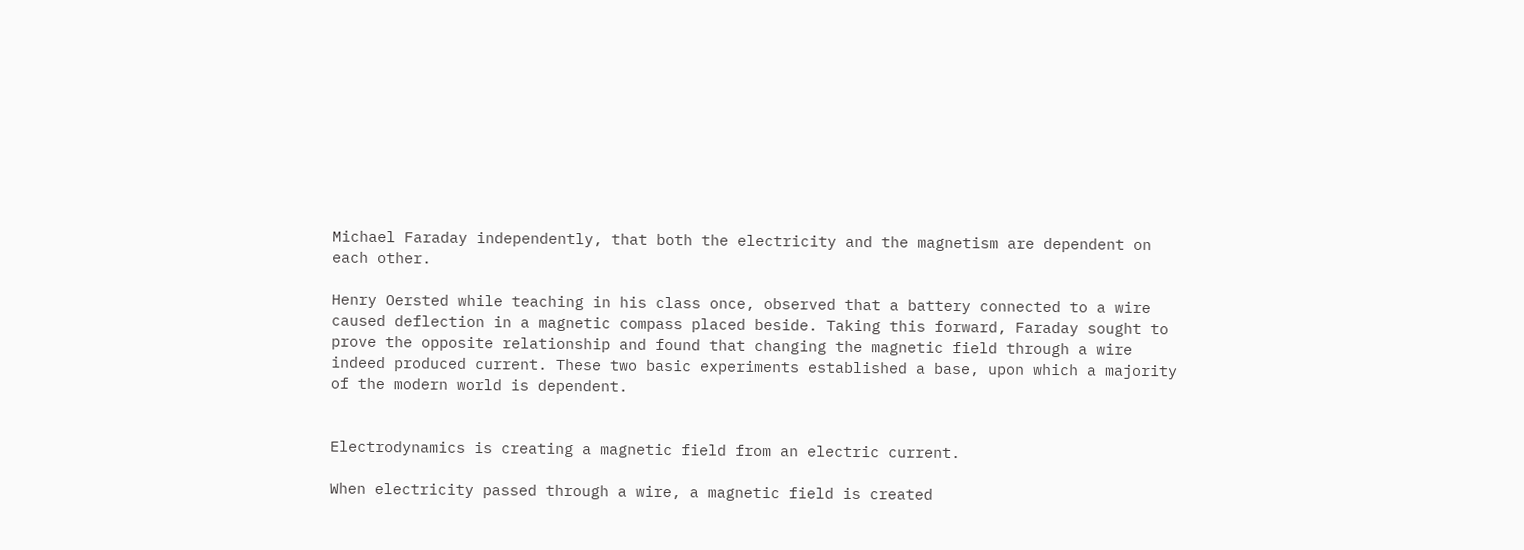Michael Faraday independently, that both the electricity and the magnetism are dependent on each other.

Henry Oersted while teaching in his class once, observed that a battery connected to a wire caused deflection in a magnetic compass placed beside. Taking this forward, Faraday sought to prove the opposite relationship and found that changing the magnetic field through a wire indeed produced current. These two basic experiments established a base, upon which a majority of the modern world is dependent.


Electrodynamics is creating a magnetic field from an electric current.

When electricity passed through a wire, a magnetic field is created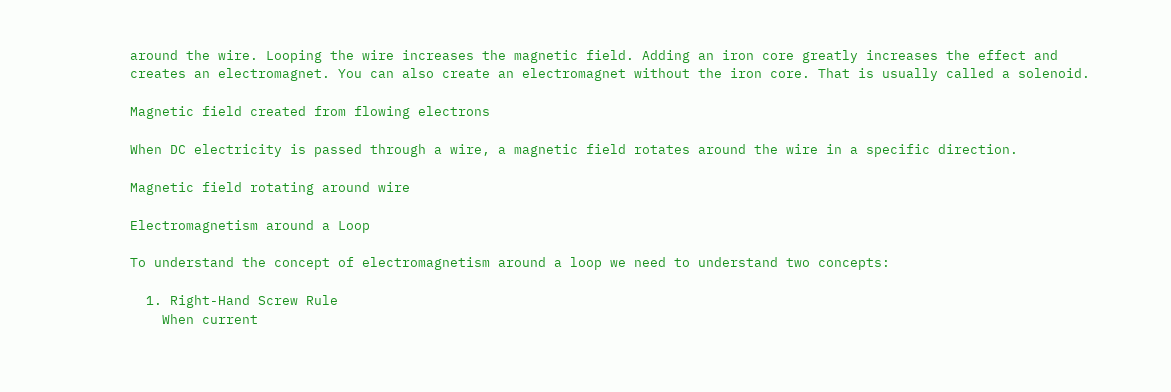around the wire. Looping the wire increases the magnetic field. Adding an iron core greatly increases the effect and creates an electromagnet. You can also create an electromagnet without the iron core. That is usually called a solenoid.

Magnetic field created from flowing electrons

When DC electricity is passed through a wire, a magnetic field rotates around the wire in a specific direction.

Magnetic field rotating around wire

Electromagnetism around a Loop

To understand the concept of electromagnetism around a loop we need to understand two concepts:

  1. Right-Hand Screw Rule
    When current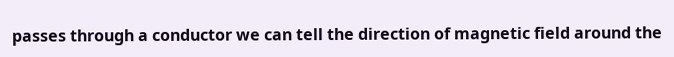passes through a conductor we can tell the direction of magnetic field around the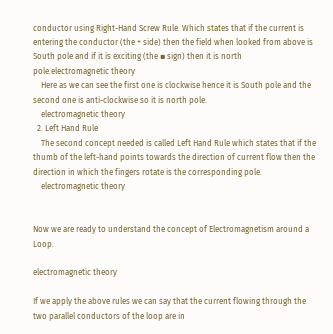conductor using Right-Hand Screw Rule. Which states that if the current is entering the conductor (the + side) then the field when looked from above is South pole and if it is exciting (the ▪ sign) then it is north pole.electromagnetic theory
    Here as we can see the first one is clockwise hence it is South pole and the second one is anti-clockwise so it is north pole.
    electromagnetic theory
  2. Left Hand Rule
    The second concept needed is called Left Hand Rule which states that if the thumb of the left-hand points towards the direction of current flow then the direction in which the fingers rotate is the corresponding pole.
    electromagnetic theory


Now we are ready to understand the concept of Electromagnetism around a Loop.

electromagnetic theory

If we apply the above rules we can say that the current flowing through the two parallel conductors of the loop are in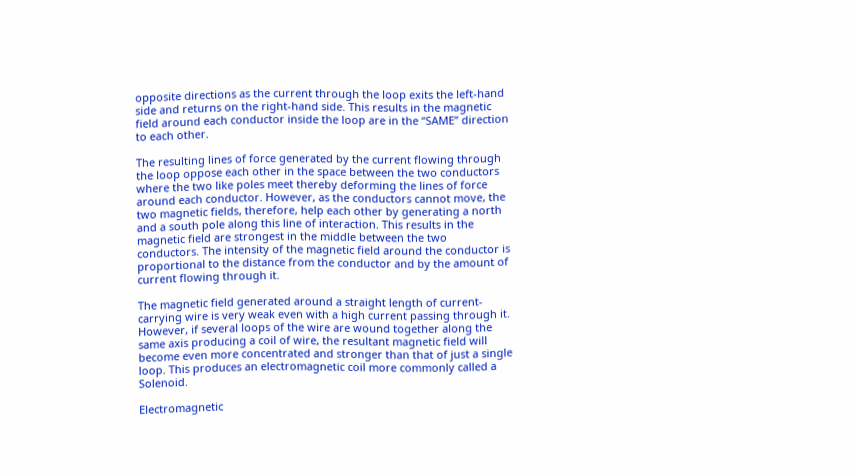opposite directions as the current through the loop exits the left-hand side and returns on the right-hand side. This results in the magnetic field around each conductor inside the loop are in the “SAME” direction to each other.

The resulting lines of force generated by the current flowing through the loop oppose each other in the space between the two conductors where the two like poles meet thereby deforming the lines of force around each conductor. However, as the conductors cannot move, the two magnetic fields, therefore, help each other by generating a north and a south pole along this line of interaction. This results in the magnetic field are strongest in the middle between the two conductors. The intensity of the magnetic field around the conductor is proportional to the distance from the conductor and by the amount of current flowing through it.

The magnetic field generated around a straight length of current-carrying wire is very weak even with a high current passing through it. However, if several loops of the wire are wound together along the same axis producing a coil of wire, the resultant magnetic field will become even more concentrated and stronger than that of just a single loop. This produces an electromagnetic coil more commonly called a Solenoid.

Electromagnetic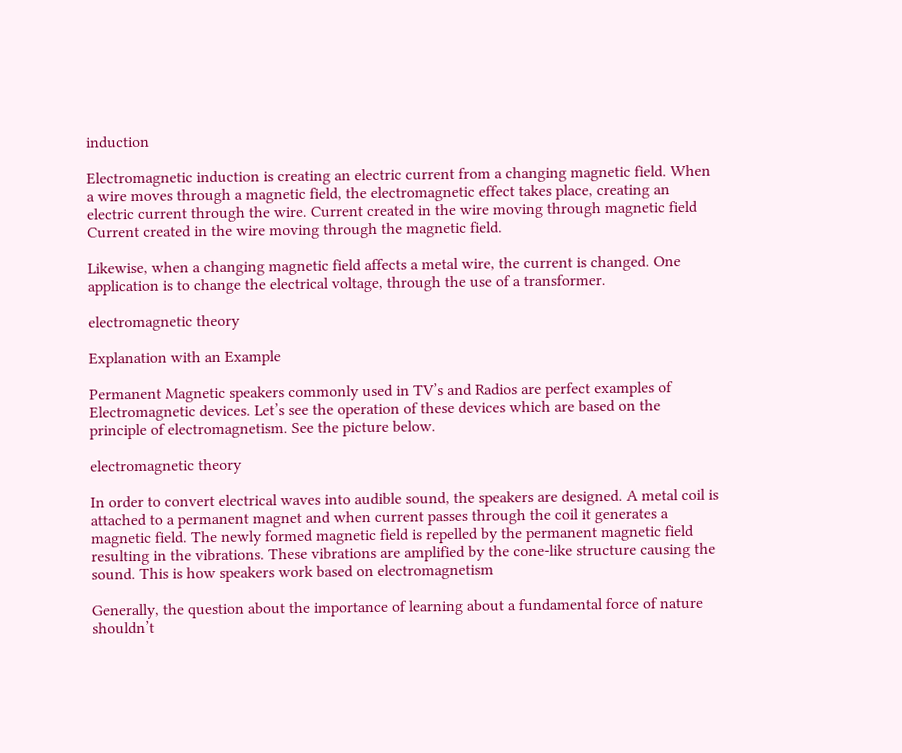induction

Electromagnetic induction is creating an electric current from a changing magnetic field. When a wire moves through a magnetic field, the electromagnetic effect takes place, creating an electric current through the wire. Current created in the wire moving through magnetic field Current created in the wire moving through the magnetic field.

Likewise, when a changing magnetic field affects a metal wire, the current is changed. One application is to change the electrical voltage, through the use of a transformer.

electromagnetic theory

Explanation with an Example

Permanent Magnetic speakers commonly used in TV’s and Radios are perfect examples of Electromagnetic devices. Let’s see the operation of these devices which are based on the principle of electromagnetism. See the picture below.

electromagnetic theory

In order to convert electrical waves into audible sound, the speakers are designed. A metal coil is attached to a permanent magnet and when current passes through the coil it generates a magnetic field. The newly formed magnetic field is repelled by the permanent magnetic field resulting in the vibrations. These vibrations are amplified by the cone-like structure causing the sound. This is how speakers work based on electromagnetism

Generally, the question about the importance of learning about a fundamental force of nature shouldn’t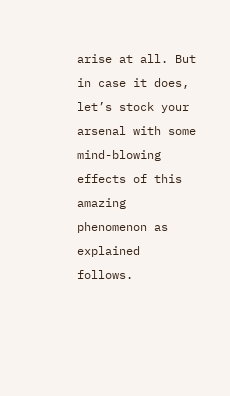arise at all. But in case it does, let’s stock your arsenal with some mind-blowing effects of this amazing phenomenon as explained follows.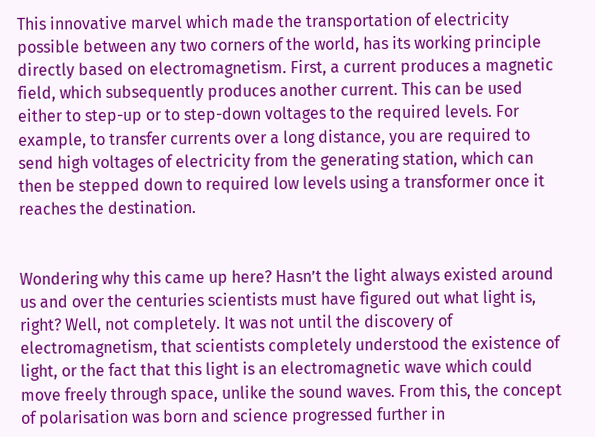This innovative marvel which made the transportation of electricity possible between any two corners of the world, has its working principle directly based on electromagnetism. First, a current produces a magnetic field, which subsequently produces another current. This can be used either to step-up or to step-down voltages to the required levels. For example, to transfer currents over a long distance, you are required to send high voltages of electricity from the generating station, which can then be stepped down to required low levels using a transformer once it reaches the destination.


Wondering why this came up here? Hasn’t the light always existed around us and over the centuries scientists must have figured out what light is, right? Well, not completely. It was not until the discovery of electromagnetism, that scientists completely understood the existence of light, or the fact that this light is an electromagnetic wave which could move freely through space, unlike the sound waves. From this, the concept of polarisation was born and science progressed further in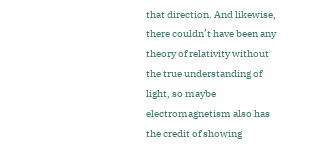that direction. And likewise, there couldn’t have been any theory of relativity without the true understanding of light, so maybe electromagnetism also has the credit of showing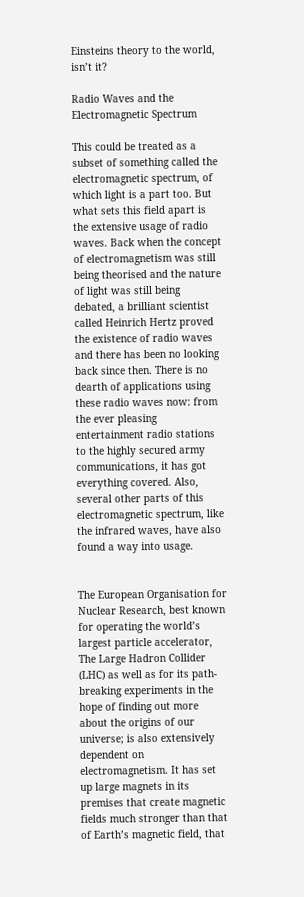Einsteins theory to the world, isn’t it?

Radio Waves and the Electromagnetic Spectrum

This could be treated as a subset of something called the electromagnetic spectrum, of which light is a part too. But what sets this field apart is the extensive usage of radio waves. Back when the concept of electromagnetism was still being theorised and the nature of light was still being debated, a brilliant scientist called Heinrich Hertz proved the existence of radio waves and there has been no looking back since then. There is no dearth of applications using these radio waves now: from the ever pleasing entertainment radio stations to the highly secured army communications, it has got everything covered. Also, several other parts of this electromagnetic spectrum, like the infrared waves, have also found a way into usage.


The European Organisation for Nuclear Research, best known for operating the world’s largest particle accelerator, The Large Hadron Collider (LHC) as well as for its path-breaking experiments in the hope of finding out more about the origins of our universe; is also extensively dependent on electromagnetism. It has set up large magnets in its premises that create magnetic fields much stronger than that of Earth’s magnetic field, that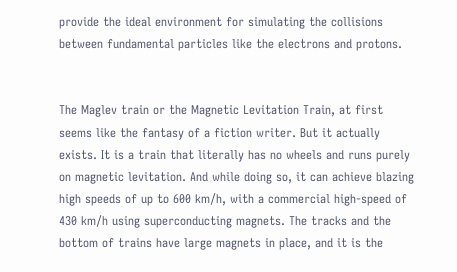provide the ideal environment for simulating the collisions between fundamental particles like the electrons and protons.


The Maglev train or the Magnetic Levitation Train, at first seems like the fantasy of a fiction writer. But it actually exists. It is a train that literally has no wheels and runs purely on magnetic levitation. And while doing so, it can achieve blazing high speeds of up to 600 km/h, with a commercial high-speed of 430 km/h using superconducting magnets. The tracks and the bottom of trains have large magnets in place, and it is the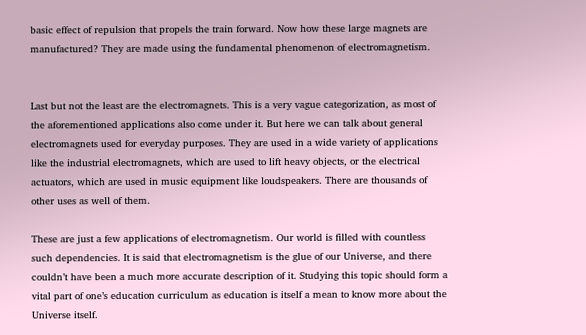basic effect of repulsion that propels the train forward. Now how these large magnets are manufactured? They are made using the fundamental phenomenon of electromagnetism.


Last but not the least are the electromagnets. This is a very vague categorization, as most of the aforementioned applications also come under it. But here we can talk about general electromagnets used for everyday purposes. They are used in a wide variety of applications like the industrial electromagnets, which are used to lift heavy objects, or the electrical actuators, which are used in music equipment like loudspeakers. There are thousands of other uses as well of them.

These are just a few applications of electromagnetism. Our world is filled with countless such dependencies. It is said that electromagnetism is the glue of our Universe, and there couldn’t have been a much more accurate description of it. Studying this topic should form a vital part of one’s education curriculum as education is itself a mean to know more about the Universe itself.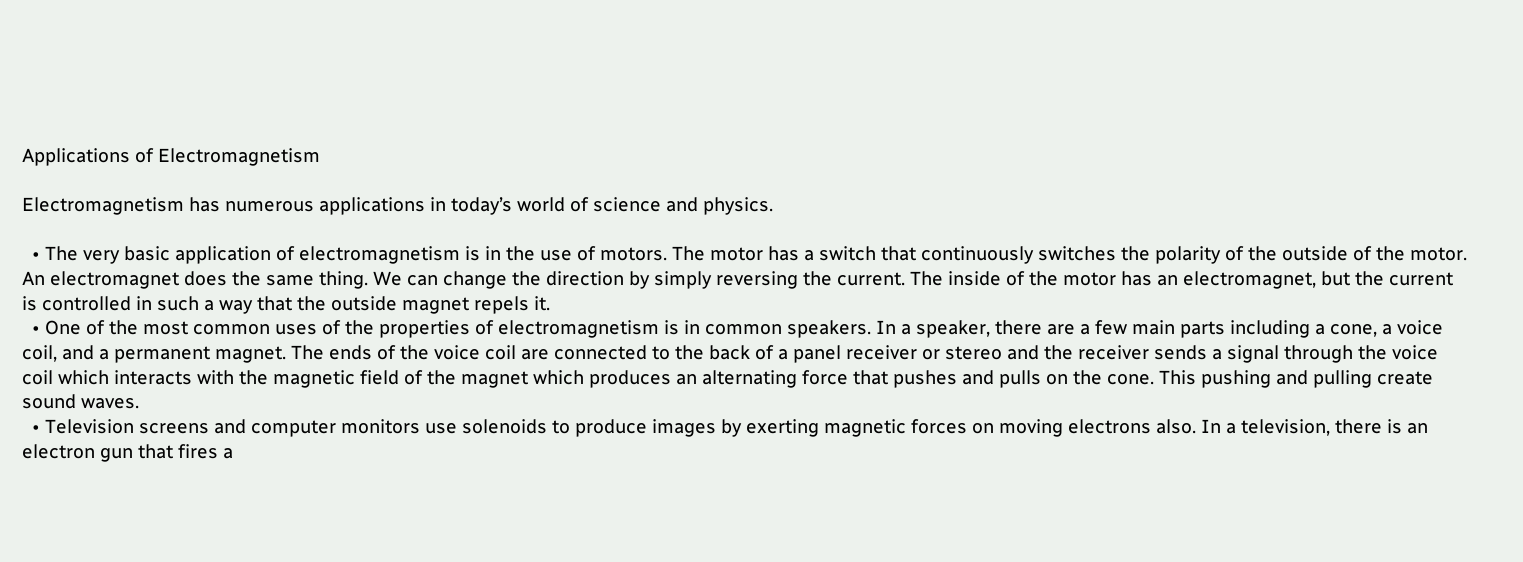Applications of Electromagnetism

Electromagnetism has numerous applications in today’s world of science and physics.

  • The very basic application of electromagnetism is in the use of motors. The motor has a switch that continuously switches the polarity of the outside of the motor. An electromagnet does the same thing. We can change the direction by simply reversing the current. The inside of the motor has an electromagnet, but the current is controlled in such a way that the outside magnet repels it.
  • One of the most common uses of the properties of electromagnetism is in common speakers. In a speaker, there are a few main parts including a cone, a voice coil, and a permanent magnet. The ends of the voice coil are connected to the back of a panel receiver or stereo and the receiver sends a signal through the voice coil which interacts with the magnetic field of the magnet which produces an alternating force that pushes and pulls on the cone. This pushing and pulling create sound waves.
  • Television screens and computer monitors use solenoids to produce images by exerting magnetic forces on moving electrons also. In a television, there is an electron gun that fires a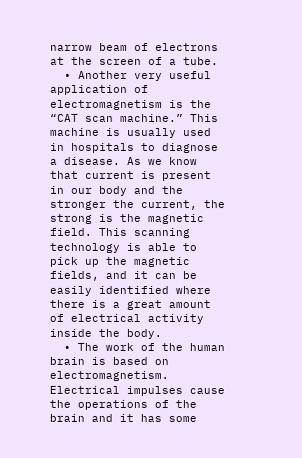narrow beam of electrons at the screen of a tube.
  • Another very useful application of electromagnetism is the “CAT scan machine.” This machine is usually used in hospitals to diagnose a disease. As we know that current is present in our body and the stronger the current, the strong is the magnetic field. This scanning technology is able to pick up the magnetic fields, and it can be easily identified where there is a great amount of electrical activity inside the body.
  • The work of the human brain is based on electromagnetism. Electrical impulses cause the operations of the brain and it has some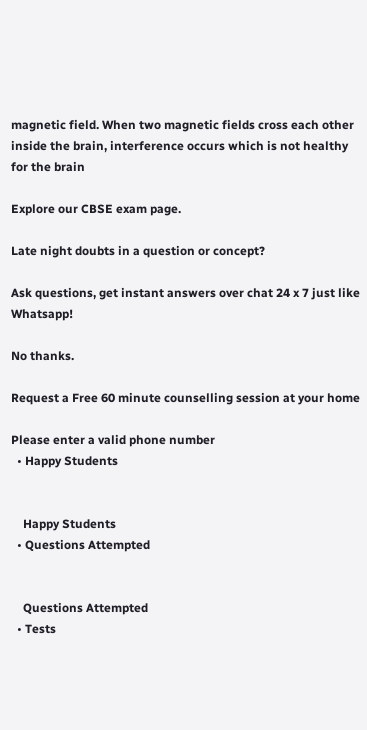magnetic field. When two magnetic fields cross each other inside the brain, interference occurs which is not healthy for the brain

Explore our CBSE exam page.

Late night doubts in a question or concept?

Ask questions, get instant answers over chat 24 x 7 just like Whatsapp!

No thanks.

Request a Free 60 minute counselling session at your home

Please enter a valid phone number
  • Happy Students


    Happy Students
  • Questions Attempted


    Questions Attempted
  • Tests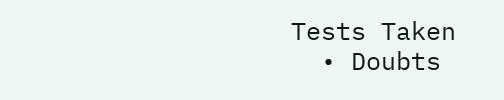Tests Taken
  • Doubts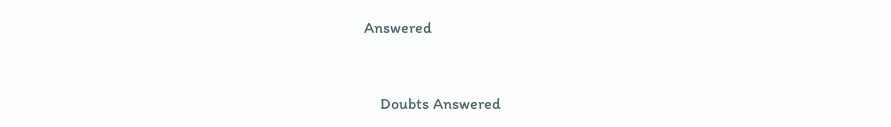Answered


    Doubts Answered